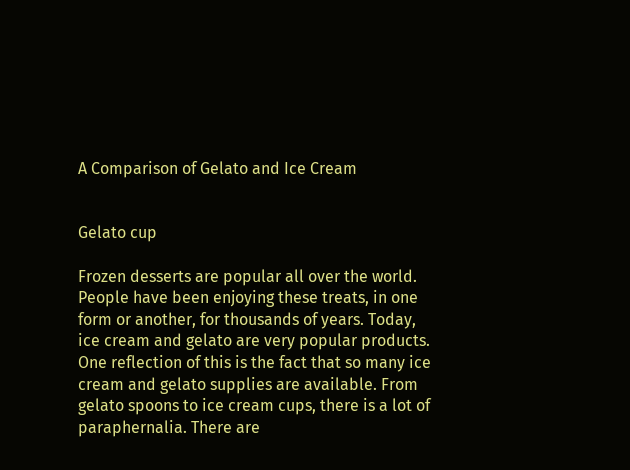A Comparison of Gelato and Ice Cream


Gelato cup

Frozen desserts are popular all over the world. People have been enjoying these treats, in one form or another, for thousands of years. Today, ice cream and gelato are very popular products. One reflection of this is the fact that so many ice cream and gelato supplies are available. From gelato spoons to ice cream cups, there is a lot of paraphernalia. There are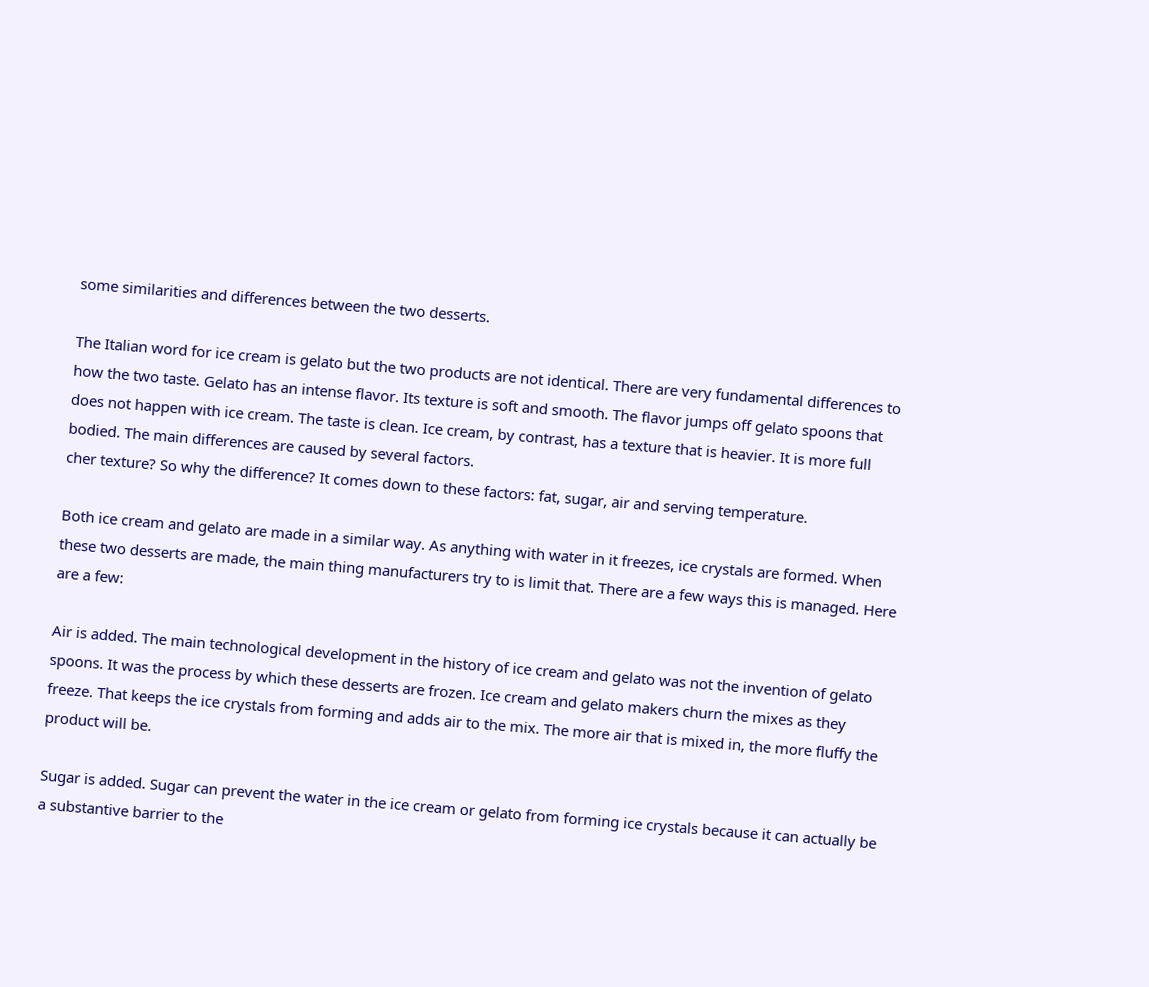some similarities and differences between the two desserts.

The Italian word for ice cream is gelato but the two products are not identical. There are very fundamental differences to how the two taste. Gelato has an intense flavor. Its texture is soft and smooth. The flavor jumps off gelato spoons that does not happen with ice cream. The taste is clean. Ice cream, by contrast, has a texture that is heavier. It is more full bodied. The main differences are caused by several factors.
cher texture? So why the difference? It comes down to these factors: fat, sugar, air and serving temperature.

Both ice cream and gelato are made in a similar way. As anything with water in it freezes, ice crystals are formed. When these two desserts are made, the main thing manufacturers try to is limit that. There are a few ways this is managed. Here are a few:

Air is added. The main technological development in the history of ice cream and gelato was not the invention of gelato spoons. It was the process by which these desserts are frozen. Ice cream and gelato makers churn the mixes as they freeze. That keeps the ice crystals from forming and adds air to the mix. The more air that is mixed in, the more fluffy the product will be.

Sugar is added. Sugar can prevent the water in the ice cream or gelato from forming ice crystals because it can actually be a substantive barrier to the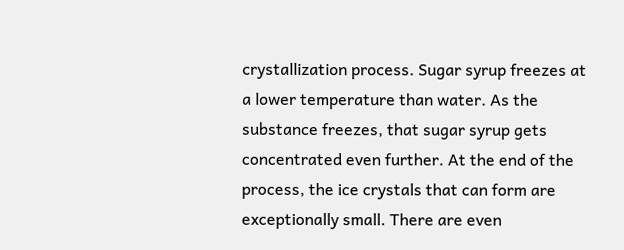crystallization process. Sugar syrup freezes at a lower temperature than water. As the substance freezes, that sugar syrup gets concentrated even further. At the end of the process, the ice crystals that can form are exceptionally small. There are even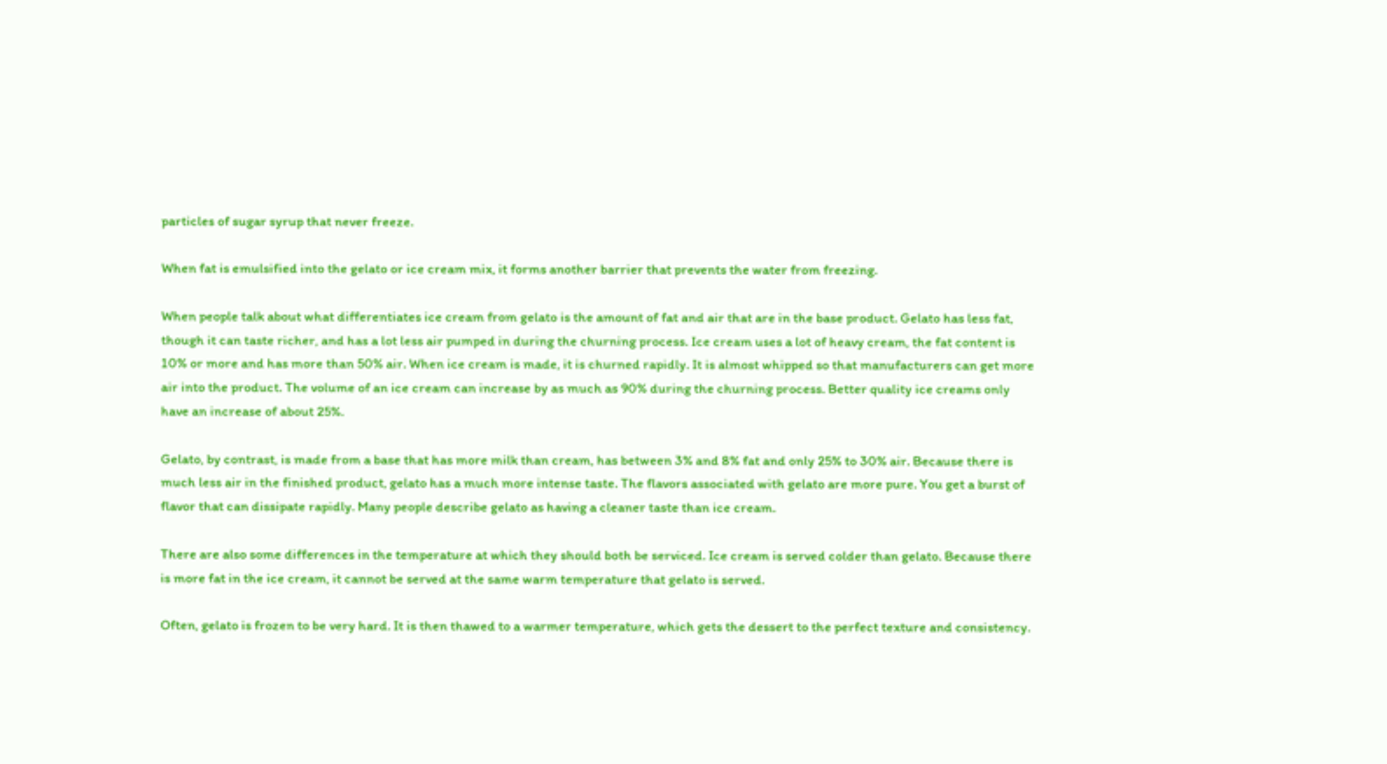particles of sugar syrup that never freeze.

When fat is emulsified into the gelato or ice cream mix, it forms another barrier that prevents the water from freezing.

When people talk about what differentiates ice cream from gelato is the amount of fat and air that are in the base product. Gelato has less fat, though it can taste richer, and has a lot less air pumped in during the churning process. Ice cream uses a lot of heavy cream, the fat content is 10% or more and has more than 50% air. When ice cream is made, it is churned rapidly. It is almost whipped so that manufacturers can get more air into the product. The volume of an ice cream can increase by as much as 90% during the churning process. Better quality ice creams only have an increase of about 25%.

Gelato, by contrast, is made from a base that has more milk than cream, has between 3% and 8% fat and only 25% to 30% air. Because there is much less air in the finished product, gelato has a much more intense taste. The flavors associated with gelato are more pure. You get a burst of flavor that can dissipate rapidly. Many people describe gelato as having a cleaner taste than ice cream.

There are also some differences in the temperature at which they should both be serviced. Ice cream is served colder than gelato. Because there is more fat in the ice cream, it cannot be served at the same warm temperature that gelato is served.

Often, gelato is frozen to be very hard. It is then thawed to a warmer temperature, which gets the dessert to the perfect texture and consistency.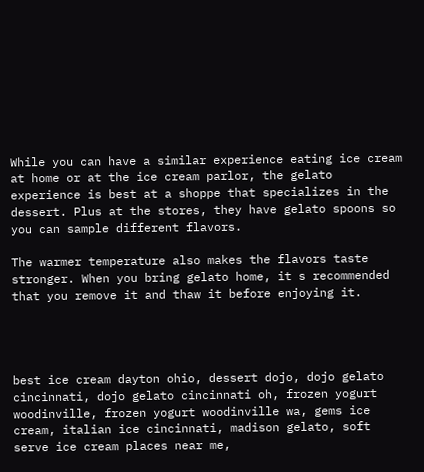While you can have a similar experience eating ice cream at home or at the ice cream parlor, the gelato experience is best at a shoppe that specializes in the dessert. Plus at the stores, they have gelato spoons so you can sample different flavors.

The warmer temperature also makes the flavors taste stronger. When you bring gelato home, it s recommended that you remove it and thaw it before enjoying it.




best ice cream dayton ohio, dessert dojo, dojo gelato cincinnati, dojo gelato cincinnati oh, frozen yogurt woodinville, frozen yogurt woodinville wa, gems ice cream, italian ice cincinnati, madison gelato, soft serve ice cream places near me,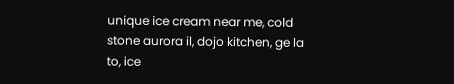unique ice cream near me, cold stone aurora il, dojo kitchen, ge la to, ice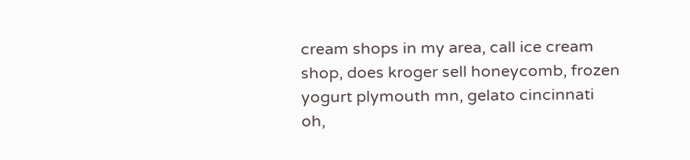cream shops in my area, call ice cream shop, does kroger sell honeycomb, frozen yogurt plymouth mn, gelato cincinnati oh,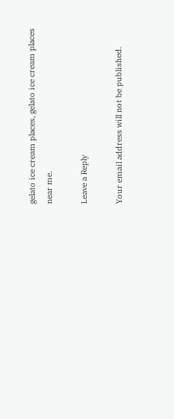gelato ice cream places, gelato ice cream places near me.

Leave a Reply

Your email address will not be published.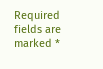Required fields are marked *